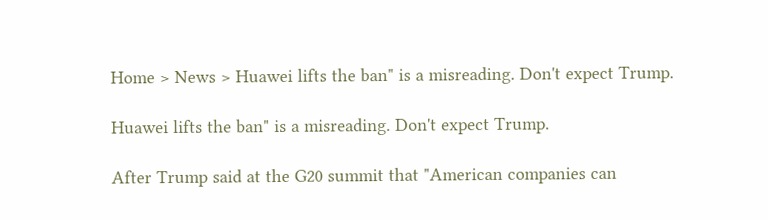Home > News > Huawei lifts the ban" is a misreading. Don't expect Trump.

Huawei lifts the ban" is a misreading. Don't expect Trump.

After Trump said at the G20 summit that "American companies can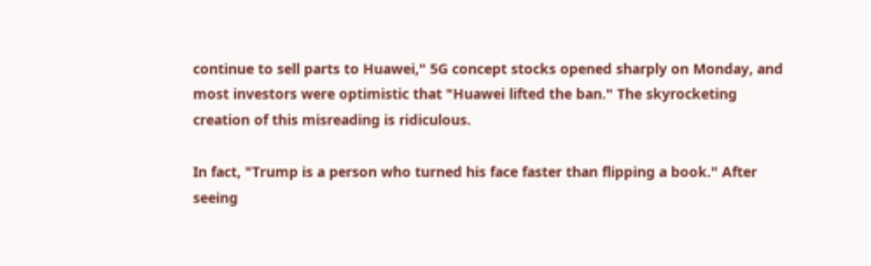continue to sell parts to Huawei," 5G concept stocks opened sharply on Monday, and most investors were optimistic that "Huawei lifted the ban." The skyrocketing creation of this misreading is ridiculous.

In fact, "Trump is a person who turned his face faster than flipping a book." After seeing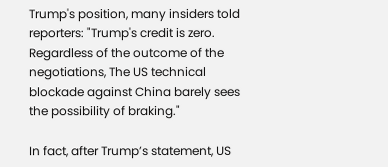Trump's position, many insiders told reporters: "Trump's credit is zero. Regardless of the outcome of the negotiations, The US technical blockade against China barely sees the possibility of braking."

In fact, after Trump’s statement, US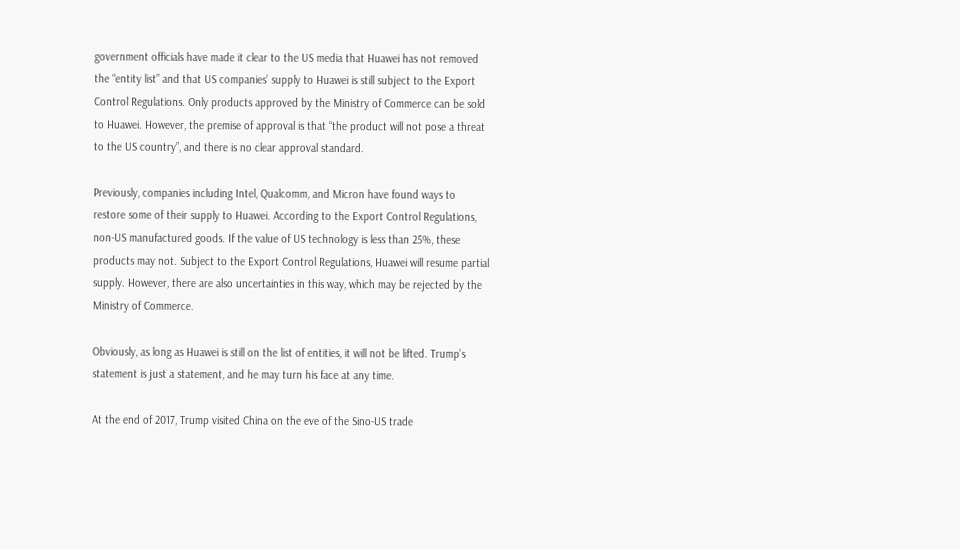government officials have made it clear to the US media that Huawei has not removed the “entity list” and that US companies’ supply to Huawei is still subject to the Export Control Regulations. Only products approved by the Ministry of Commerce can be sold to Huawei. However, the premise of approval is that “the product will not pose a threat to the US country”, and there is no clear approval standard.

Previously, companies including Intel, Qualcomm, and Micron have found ways to restore some of their supply to Huawei. According to the Export Control Regulations, non-US manufactured goods. If the value of US technology is less than 25%, these products may not. Subject to the Export Control Regulations, Huawei will resume partial supply. However, there are also uncertainties in this way, which may be rejected by the Ministry of Commerce.

Obviously, as long as Huawei is still on the list of entities, it will not be lifted. Trump’s statement is just a statement, and he may turn his face at any time.

At the end of 2017, Trump visited China on the eve of the Sino-US trade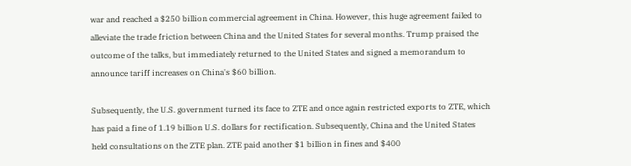war and reached a $250 billion commercial agreement in China. However, this huge agreement failed to alleviate the trade friction between China and the United States for several months. Trump praised the outcome of the talks, but immediately returned to the United States and signed a memorandum to announce tariff increases on China's $60 billion.

Subsequently, the U.S. government turned its face to ZTE and once again restricted exports to ZTE, which has paid a fine of 1.19 billion U.S. dollars for rectification. Subsequently, China and the United States held consultations on the ZTE plan. ZTE paid another $1 billion in fines and $400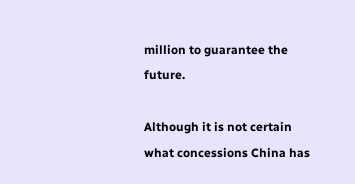million to guarantee the future.

Although it is not certain what concessions China has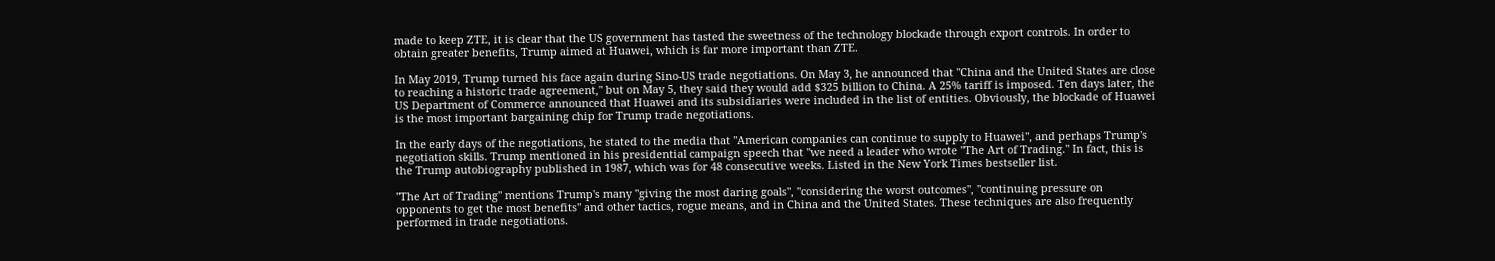made to keep ZTE, it is clear that the US government has tasted the sweetness of the technology blockade through export controls. In order to obtain greater benefits, Trump aimed at Huawei, which is far more important than ZTE.

In May 2019, Trump turned his face again during Sino-US trade negotiations. On May 3, he announced that "China and the United States are close to reaching a historic trade agreement," but on May 5, they said they would add $325 billion to China. A 25% tariff is imposed. Ten days later, the US Department of Commerce announced that Huawei and its subsidiaries were included in the list of entities. Obviously, the blockade of Huawei is the most important bargaining chip for Trump trade negotiations.

In the early days of the negotiations, he stated to the media that "American companies can continue to supply to Huawei", and perhaps Trump's negotiation skills. Trump mentioned in his presidential campaign speech that "we need a leader who wrote "The Art of Trading." In fact, this is the Trump autobiography published in 1987, which was for 48 consecutive weeks. Listed in the New York Times bestseller list.

"The Art of Trading" mentions Trump's many "giving the most daring goals", "considering the worst outcomes", "continuing pressure on opponents to get the most benefits" and other tactics, rogue means, and in China and the United States. These techniques are also frequently performed in trade negotiations.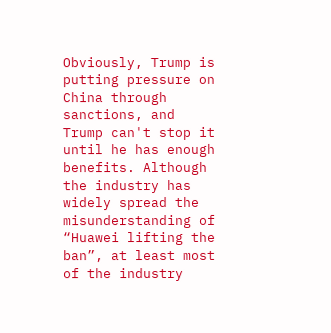Obviously, Trump is putting pressure on China through sanctions, and Trump can't stop it until he has enough benefits. Although the industry has widely spread the misunderstanding of “Huawei lifting the ban”, at least most of the industry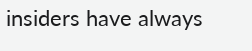insiders have always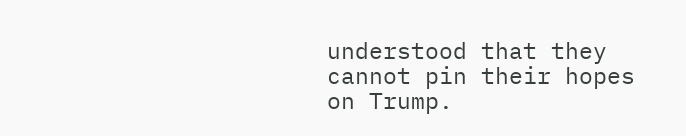understood that they cannot pin their hopes on Trump.